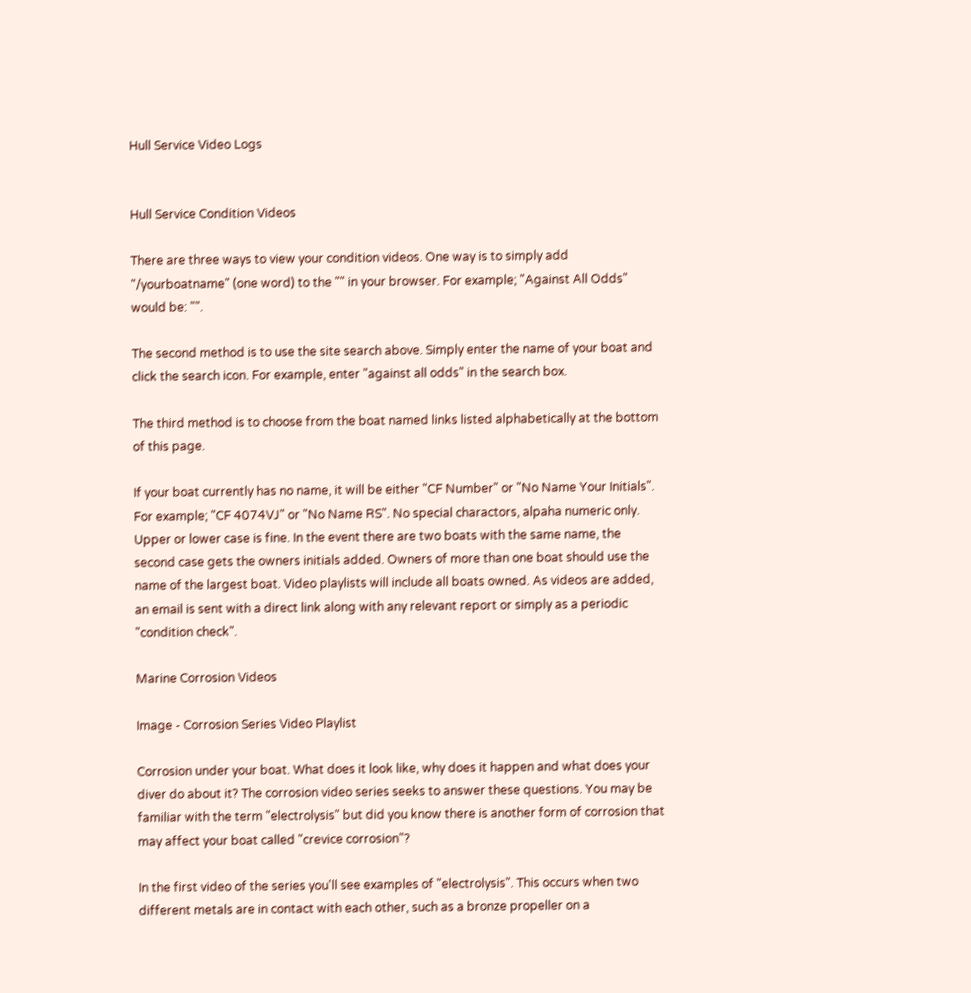Hull Service Video Logs


Hull Service Condition Videos

There are three ways to view your condition videos. One way is to simply add "/yourboatname" (one word) to the "" in your browser. For example; "Against All Odds" would be: "".

The second method is to use the site search above. Simply enter the name of your boat and click the search icon. For example, enter "against all odds" in the search box.

The third method is to choose from the boat named links listed alphabetically at the bottom of this page.

If your boat currently has no name, it will be either "CF Number" or "No Name Your Initials". For example; "CF 4074VJ" or "No Name RS". No special charactors, alpaha numeric only. Upper or lower case is fine. In the event there are two boats with the same name, the second case gets the owners initials added. Owners of more than one boat should use the name of the largest boat. Video playlists will include all boats owned. As videos are added, an email is sent with a direct link along with any relevant report or simply as a periodic "condition check".

Marine Corrosion Videos

Image - Corrosion Series Video Playlist

Corrosion under your boat. What does it look like, why does it happen and what does your diver do about it? The corrosion video series seeks to answer these questions. You may be familiar with the term "electrolysis" but did you know there is another form of corrosion that may affect your boat called "crevice corrosion"?

In the first video of the series you'll see examples of "electrolysis". This occurs when two different metals are in contact with each other, such as a bronze propeller on a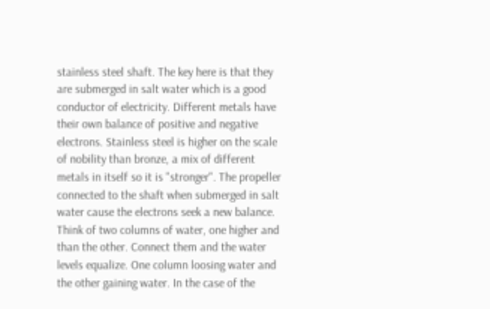stainless steel shaft. The key here is that they are submerged in salt water which is a good conductor of electricity. Different metals have their own balance of positive and negative electrons. Stainless steel is higher on the scale of nobility than bronze, a mix of different metals in itself so it is "stronger". The propeller connected to the shaft when submerged in salt water cause the electrons seek a new balance. Think of two columns of water, one higher and than the other. Connect them and the water levels equalize. One column loosing water and the other gaining water. In the case of the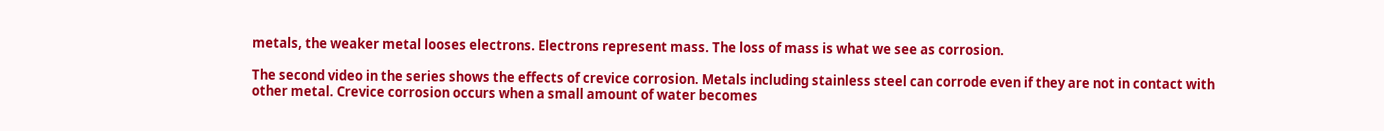metals, the weaker metal looses electrons. Electrons represent mass. The loss of mass is what we see as corrosion.

The second video in the series shows the effects of crevice corrosion. Metals including stainless steel can corrode even if they are not in contact with other metal. Crevice corrosion occurs when a small amount of water becomes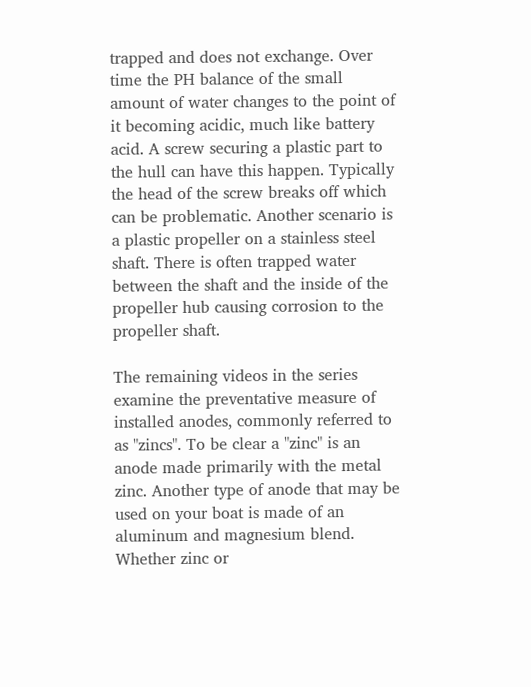trapped and does not exchange. Over time the PH balance of the small amount of water changes to the point of it becoming acidic, much like battery acid. A screw securing a plastic part to the hull can have this happen. Typically the head of the screw breaks off which can be problematic. Another scenario is a plastic propeller on a stainless steel shaft. There is often trapped water between the shaft and the inside of the propeller hub causing corrosion to the propeller shaft.

The remaining videos in the series examine the preventative measure of installed anodes, commonly referred to as "zincs". To be clear a "zinc" is an anode made primarily with the metal zinc. Another type of anode that may be used on your boat is made of an aluminum and magnesium blend. Whether zinc or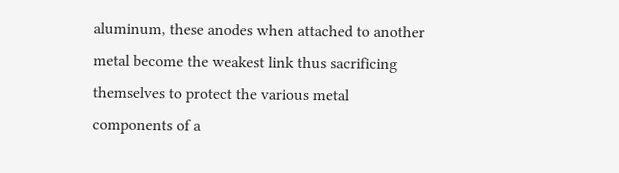aluminum, these anodes when attached to another metal become the weakest link thus sacrificing themselves to protect the various metal components of a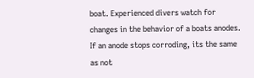boat. Experienced divers watch for changes in the behavior of a boats anodes. If an anode stops corroding, its the same as not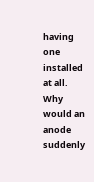having one installed at all. Why would an anode suddenly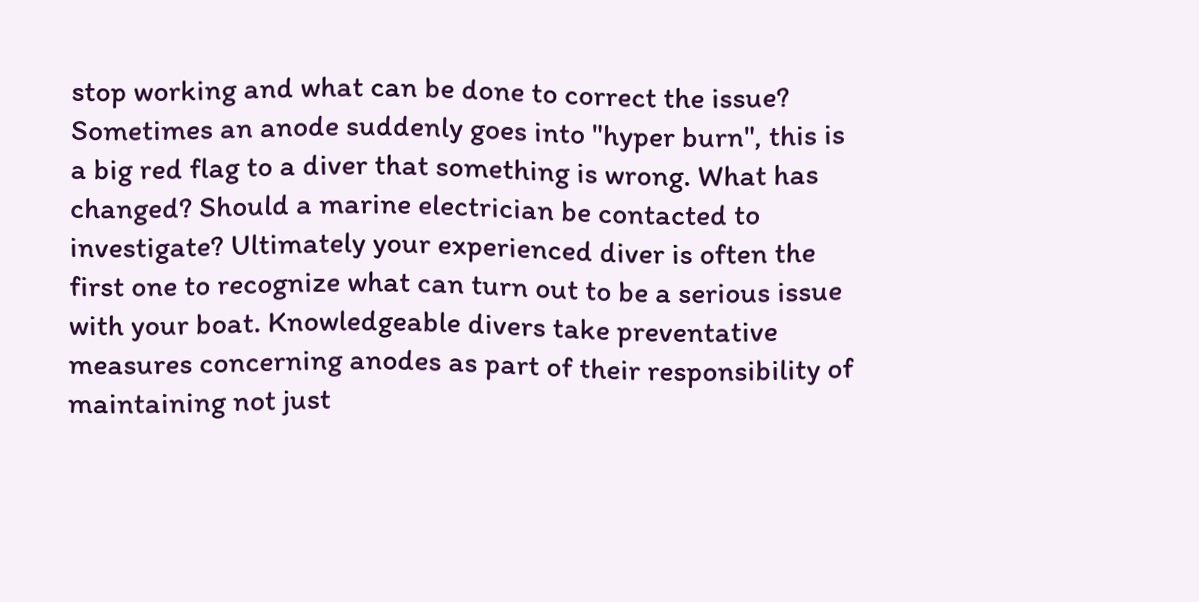stop working and what can be done to correct the issue? Sometimes an anode suddenly goes into "hyper burn", this is a big red flag to a diver that something is wrong. What has changed? Should a marine electrician be contacted to investigate? Ultimately your experienced diver is often the first one to recognize what can turn out to be a serious issue with your boat. Knowledgeable divers take preventative measures concerning anodes as part of their responsibility of maintaining not just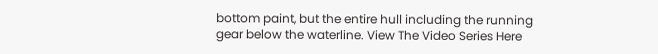bottom paint, but the entire hull including the running gear below the waterline. View The Video Series Here